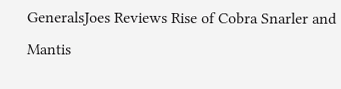GeneralsJoes Reviews Rise of Cobra Snarler and Mantis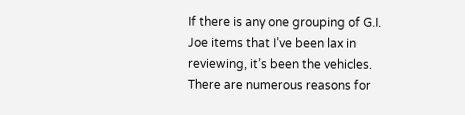If there is any one grouping of G.I. Joe items that I’ve been lax in reviewing, it’s been the vehicles.  There are numerous reasons for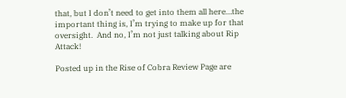that, but I don’t need to get into them all here…the important thing is, I’m trying to make up for that oversight.  And no, I’m not just talking about Rip Attack!

Posted up in the Rise of Cobra Review Page are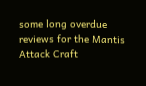some long overdue reviews for the Mantis Attack Craft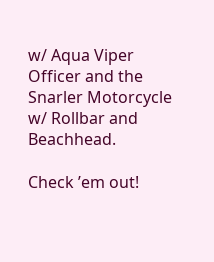w/ Aqua Viper Officer and the Snarler Motorcycle w/ Rollbar and Beachhead.

Check ’em out!